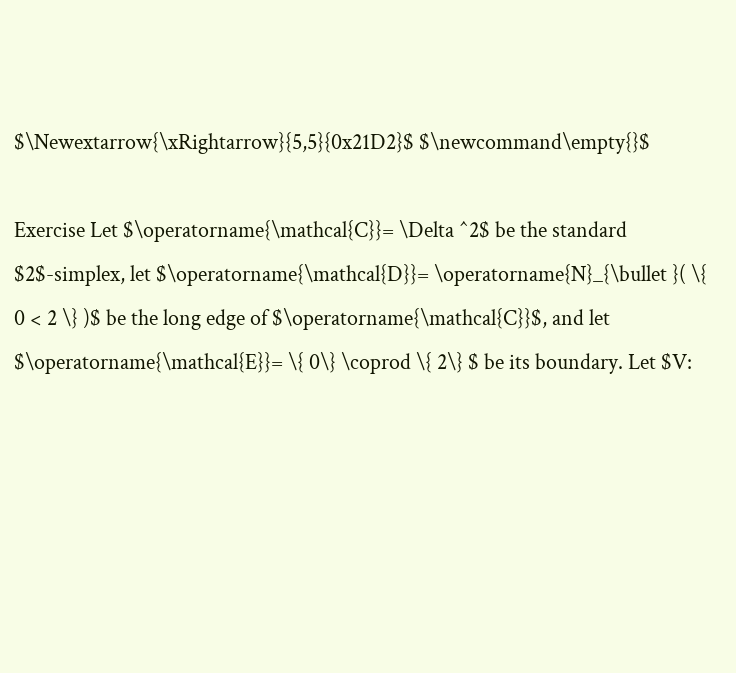$\Newextarrow{\xRightarrow}{5,5}{0x21D2}$ $\newcommand\empty{}$

Exercise Let $\operatorname{\mathcal{C}}= \Delta ^2$ be the standard $2$-simplex, let $\operatorname{\mathcal{D}}= \operatorname{N}_{\bullet }( \{ 0 < 2 \} )$ be the long edge of $\operatorname{\mathcal{C}}$, and let $\operatorname{\mathcal{E}}= \{ 0\} \coprod \{ 2\} $ be its boundary. Let $V: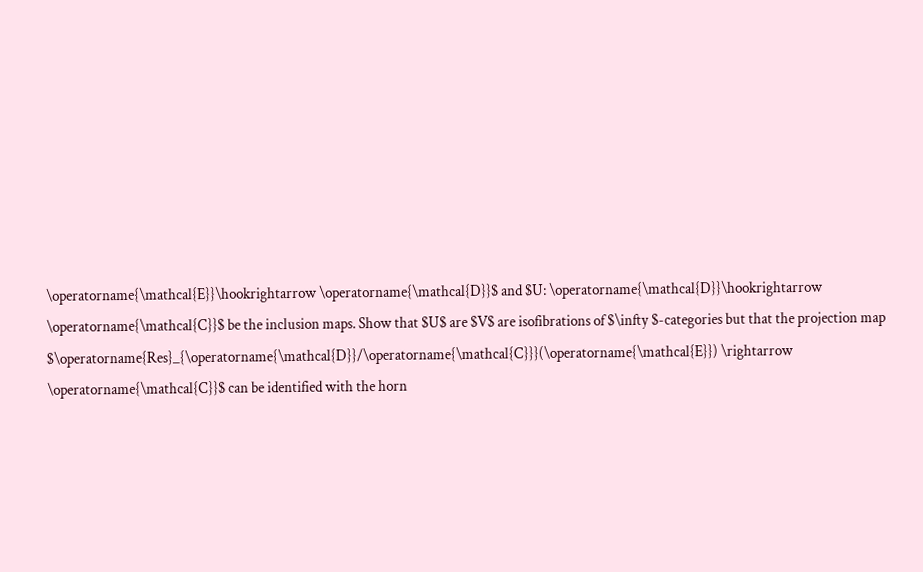\operatorname{\mathcal{E}}\hookrightarrow \operatorname{\mathcal{D}}$ and $U: \operatorname{\mathcal{D}}\hookrightarrow \operatorname{\mathcal{C}}$ be the inclusion maps. Show that $U$ are $V$ are isofibrations of $\infty $-categories but that the projection map $\operatorname{Res}_{\operatorname{\mathcal{D}}/\operatorname{\mathcal{C}}}(\operatorname{\mathcal{E}}) \rightarrow \operatorname{\mathcal{C}}$ can be identified with the horn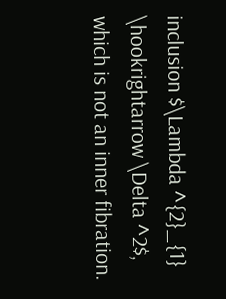inclusion $\Lambda ^{2}_{1} \hookrightarrow \Delta ^2$, which is not an inner fibration.